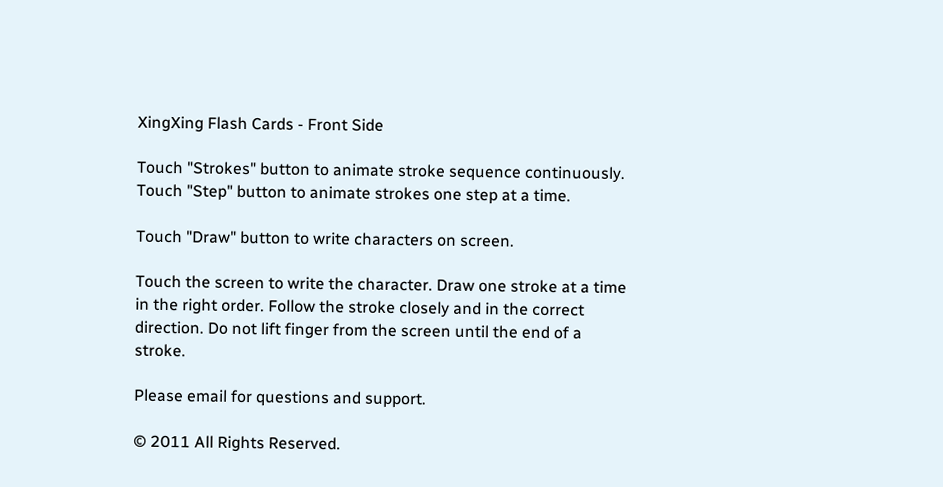XingXing Flash Cards - Front Side

Touch "Strokes" button to animate stroke sequence continuously.
Touch "Step" button to animate strokes one step at a time.

Touch "Draw" button to write characters on screen.

Touch the screen to write the character. Draw one stroke at a time in the right order. Follow the stroke closely and in the correct direction. Do not lift finger from the screen until the end of a stroke.

Please email for questions and support.

© 2011 All Rights Reserved.